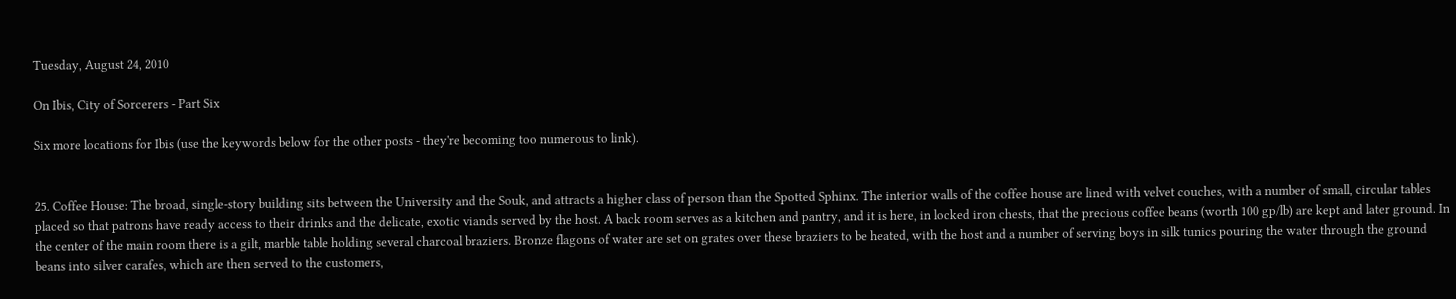Tuesday, August 24, 2010

On Ibis, City of Sorcerers - Part Six

Six more locations for Ibis (use the keywords below for the other posts - they're becoming too numerous to link).


25. Coffee House: The broad, single-story building sits between the University and the Souk, and attracts a higher class of person than the Spotted Sphinx. The interior walls of the coffee house are lined with velvet couches, with a number of small, circular tables placed so that patrons have ready access to their drinks and the delicate, exotic viands served by the host. A back room serves as a kitchen and pantry, and it is here, in locked iron chests, that the precious coffee beans (worth 100 gp/lb) are kept and later ground. In the center of the main room there is a gilt, marble table holding several charcoal braziers. Bronze flagons of water are set on grates over these braziers to be heated, with the host and a number of serving boys in silk tunics pouring the water through the ground beans into silver carafes, which are then served to the customers,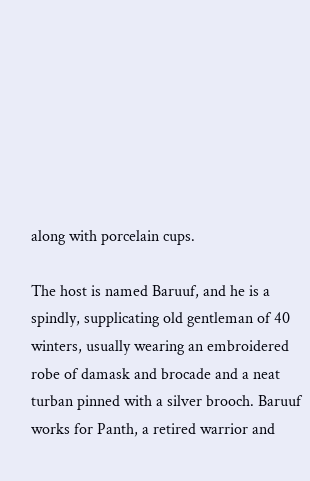along with porcelain cups.

The host is named Baruuf, and he is a spindly, supplicating old gentleman of 40 winters, usually wearing an embroidered robe of damask and brocade and a neat turban pinned with a silver brooch. Baruuf works for Panth, a retired warrior and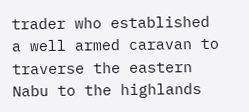trader who established a well armed caravan to traverse the eastern Nabu to the highlands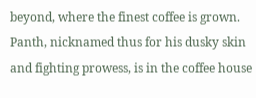beyond, where the finest coffee is grown. Panth, nicknamed thus for his dusky skin and fighting prowess, is in the coffee house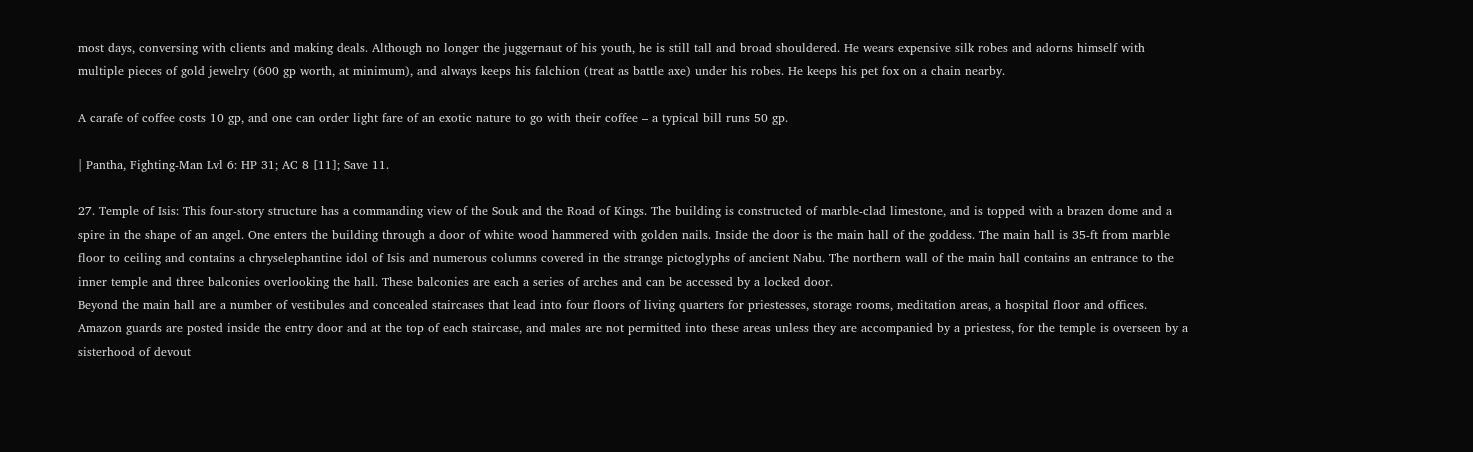most days, conversing with clients and making deals. Although no longer the juggernaut of his youth, he is still tall and broad shouldered. He wears expensive silk robes and adorns himself with multiple pieces of gold jewelry (600 gp worth, at minimum), and always keeps his falchion (treat as battle axe) under his robes. He keeps his pet fox on a chain nearby.

A carafe of coffee costs 10 gp, and one can order light fare of an exotic nature to go with their coffee – a typical bill runs 50 gp.

| Pantha, Fighting-Man Lvl 6: HP 31; AC 8 [11]; Save 11.

27. Temple of Isis: This four-story structure has a commanding view of the Souk and the Road of Kings. The building is constructed of marble-clad limestone, and is topped with a brazen dome and a spire in the shape of an angel. One enters the building through a door of white wood hammered with golden nails. Inside the door is the main hall of the goddess. The main hall is 35-ft from marble floor to ceiling and contains a chryselephantine idol of Isis and numerous columns covered in the strange pictoglyphs of ancient Nabu. The northern wall of the main hall contains an entrance to the inner temple and three balconies overlooking the hall. These balconies are each a series of arches and can be accessed by a locked door.
Beyond the main hall are a number of vestibules and concealed staircases that lead into four floors of living quarters for priestesses, storage rooms, meditation areas, a hospital floor and offices. Amazon guards are posted inside the entry door and at the top of each staircase, and males are not permitted into these areas unless they are accompanied by a priestess, for the temple is overseen by a sisterhood of devout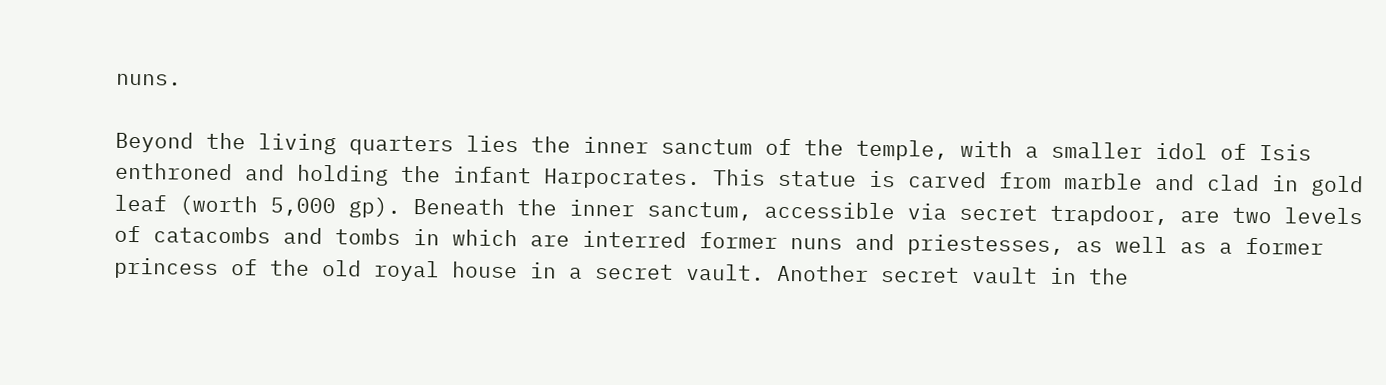nuns.

Beyond the living quarters lies the inner sanctum of the temple, with a smaller idol of Isis enthroned and holding the infant Harpocrates. This statue is carved from marble and clad in gold leaf (worth 5,000 gp). Beneath the inner sanctum, accessible via secret trapdoor, are two levels of catacombs and tombs in which are interred former nuns and priestesses, as well as a former princess of the old royal house in a secret vault. Another secret vault in the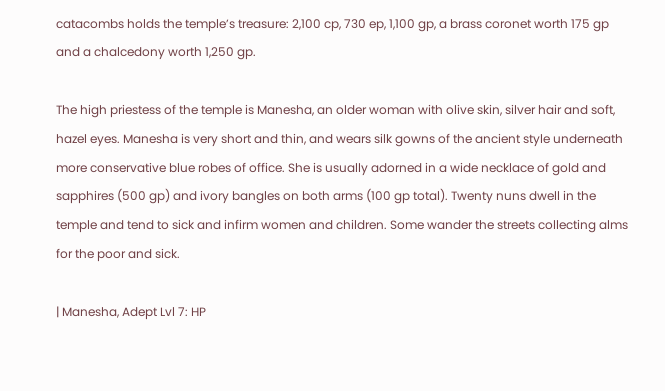catacombs holds the temple’s treasure: 2,100 cp, 730 ep, 1,100 gp, a brass coronet worth 175 gp and a chalcedony worth 1,250 gp.

The high priestess of the temple is Manesha, an older woman with olive skin, silver hair and soft, hazel eyes. Manesha is very short and thin, and wears silk gowns of the ancient style underneath more conservative blue robes of office. She is usually adorned in a wide necklace of gold and sapphires (500 gp) and ivory bangles on both arms (100 gp total). Twenty nuns dwell in the temple and tend to sick and infirm women and children. Some wander the streets collecting alms for the poor and sick.

| Manesha, Adept Lvl 7: HP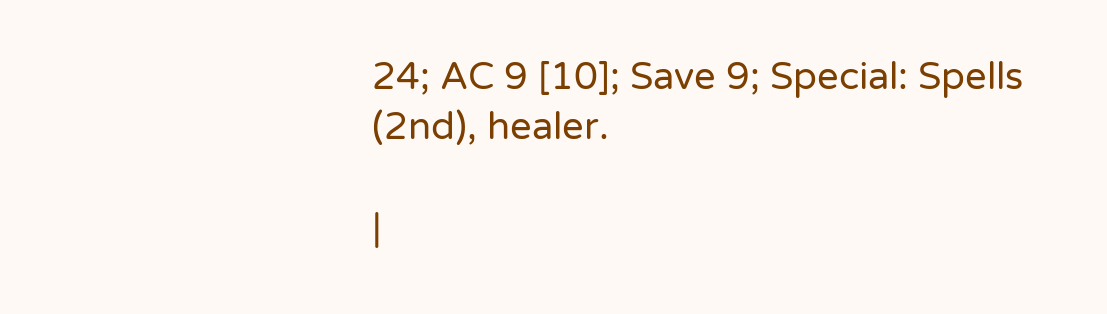24; AC 9 [10]; Save 9; Special: Spells (2nd), healer.

|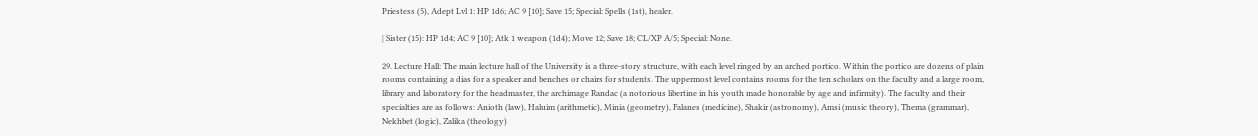Priestess (5), Adept Lvl 1: HP 1d6; AC 9 [10]; Save 15; Special: Spells (1st), healer.

| Sister (15): HP 1d4; AC 9 [10]; Atk 1 weapon (1d4); Move 12; Save 18; CL/XP A/5; Special: None.

29. Lecture Hall: The main lecture hall of the University is a three-story structure, with each level ringed by an arched portico. Within the portico are dozens of plain rooms containing a dias for a speaker and benches or chairs for students. The uppermost level contains rooms for the ten scholars on the faculty and a large room, library and laboratory for the headmaster, the archimage Randac (a notorious libertine in his youth made honorable by age and infirmity). The faculty and their specialties are as follows: Anioth (law), Haluim (arithmetic), Minia (geometry), Falanes (medicine), Shakir (astronomy), Amsi (music theory), Thema (grammar), Nekhbet (logic), Zalika (theology)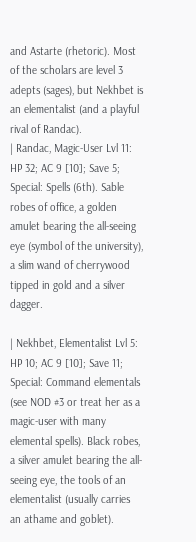and Astarte (rhetoric). Most of the scholars are level 3 adepts (sages), but Nekhbet is an elementalist (and a playful rival of Randac).
| Randac, Magic-User Lvl 11: HP 32; AC 9 [10]; Save 5; Special: Spells (6th). Sable robes of office, a golden amulet bearing the all-seeing eye (symbol of the university), a slim wand of cherrywood tipped in gold and a silver dagger.

| Nekhbet, Elementalist Lvl 5: HP 10; AC 9 [10]; Save 11; Special: Command elementals (see NOD #3 or treat her as a magic-user with many elemental spells). Black robes, a silver amulet bearing the all-seeing eye, the tools of an elementalist (usually carries an athame and goblet).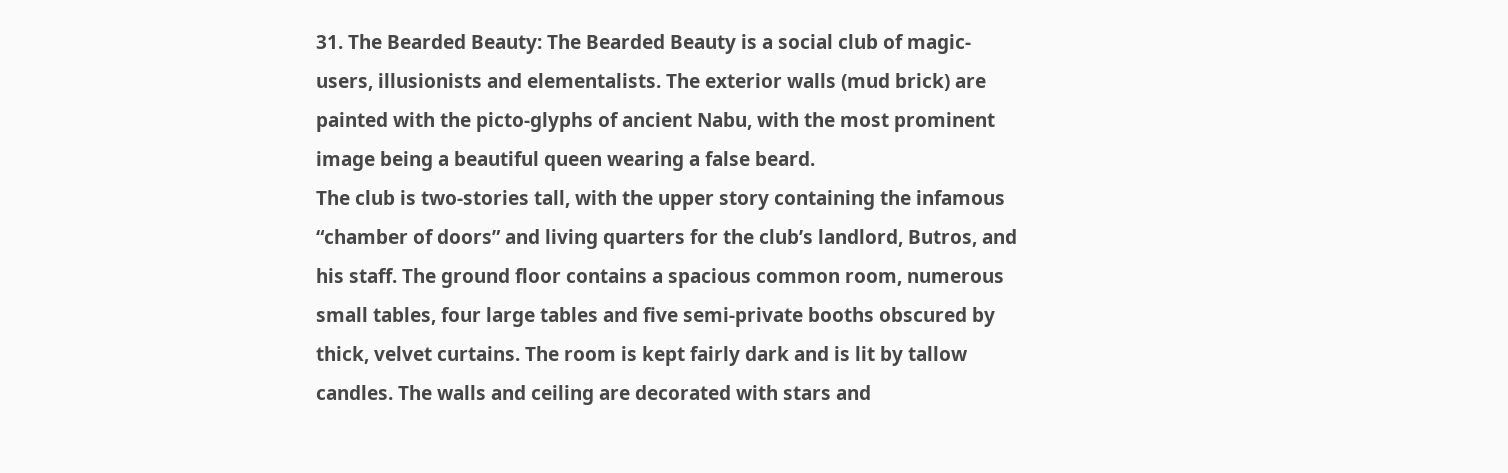31. The Bearded Beauty: The Bearded Beauty is a social club of magic-users, illusionists and elementalists. The exterior walls (mud brick) are painted with the picto-glyphs of ancient Nabu, with the most prominent image being a beautiful queen wearing a false beard.
The club is two-stories tall, with the upper story containing the infamous “chamber of doors” and living quarters for the club’s landlord, Butros, and his staff. The ground floor contains a spacious common room, numerous small tables, four large tables and five semi-private booths obscured by thick, velvet curtains. The room is kept fairly dark and is lit by tallow candles. The walls and ceiling are decorated with stars and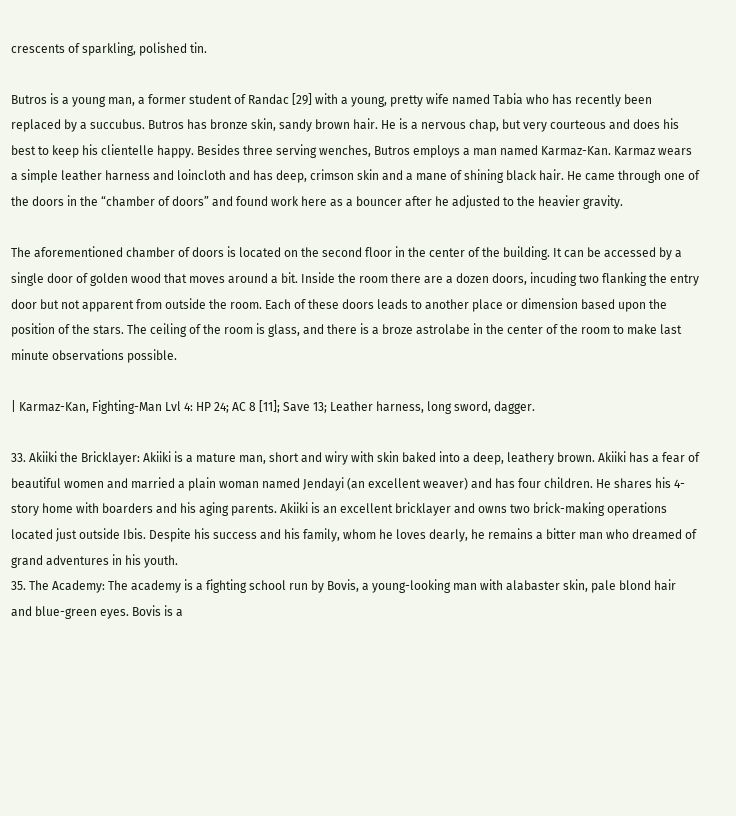crescents of sparkling, polished tin.

Butros is a young man, a former student of Randac [29] with a young, pretty wife named Tabia who has recently been replaced by a succubus. Butros has bronze skin, sandy brown hair. He is a nervous chap, but very courteous and does his best to keep his clientelle happy. Besides three serving wenches, Butros employs a man named Karmaz-Kan. Karmaz wears a simple leather harness and loincloth and has deep, crimson skin and a mane of shining black hair. He came through one of the doors in the “chamber of doors” and found work here as a bouncer after he adjusted to the heavier gravity.

The aforementioned chamber of doors is located on the second floor in the center of the building. It can be accessed by a single door of golden wood that moves around a bit. Inside the room there are a dozen doors, incuding two flanking the entry door but not apparent from outside the room. Each of these doors leads to another place or dimension based upon the position of the stars. The ceiling of the room is glass, and there is a broze astrolabe in the center of the room to make last minute observations possible.

| Karmaz-Kan, Fighting-Man Lvl 4: HP 24; AC 8 [11]; Save 13; Leather harness, long sword, dagger.

33. Akiiki the Bricklayer: Akiiki is a mature man, short and wiry with skin baked into a deep, leathery brown. Akiiki has a fear of beautiful women and married a plain woman named Jendayi (an excellent weaver) and has four children. He shares his 4-story home with boarders and his aging parents. Akiiki is an excellent bricklayer and owns two brick-making operations located just outside Ibis. Despite his success and his family, whom he loves dearly, he remains a bitter man who dreamed of grand adventures in his youth.
35. The Academy: The academy is a fighting school run by Bovis, a young-looking man with alabaster skin, pale blond hair and blue-green eyes. Bovis is a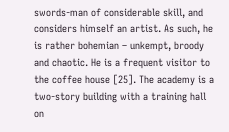swords-man of considerable skill, and considers himself an artist. As such, he is rather bohemian – unkempt, broody and chaotic. He is a frequent visitor to the coffee house [25]. The academy is a two-story building with a training hall on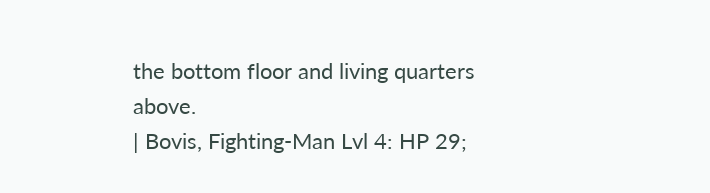the bottom floor and living quarters above.
| Bovis, Fighting-Man Lvl 4: HP 29;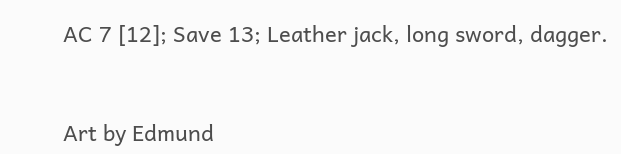AC 7 [12]; Save 13; Leather jack, long sword, dagger.


Art by Edmund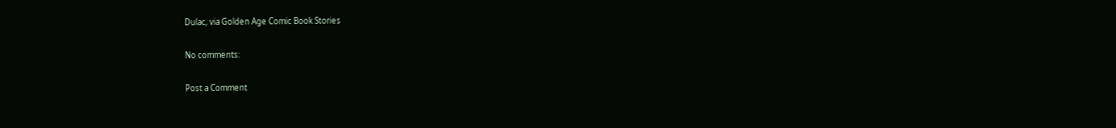Dulac, via Golden Age Comic Book Stories

No comments:

Post a Comment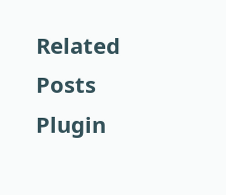Related Posts Plugin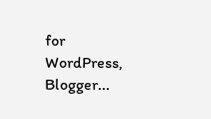for WordPress, Blogger...